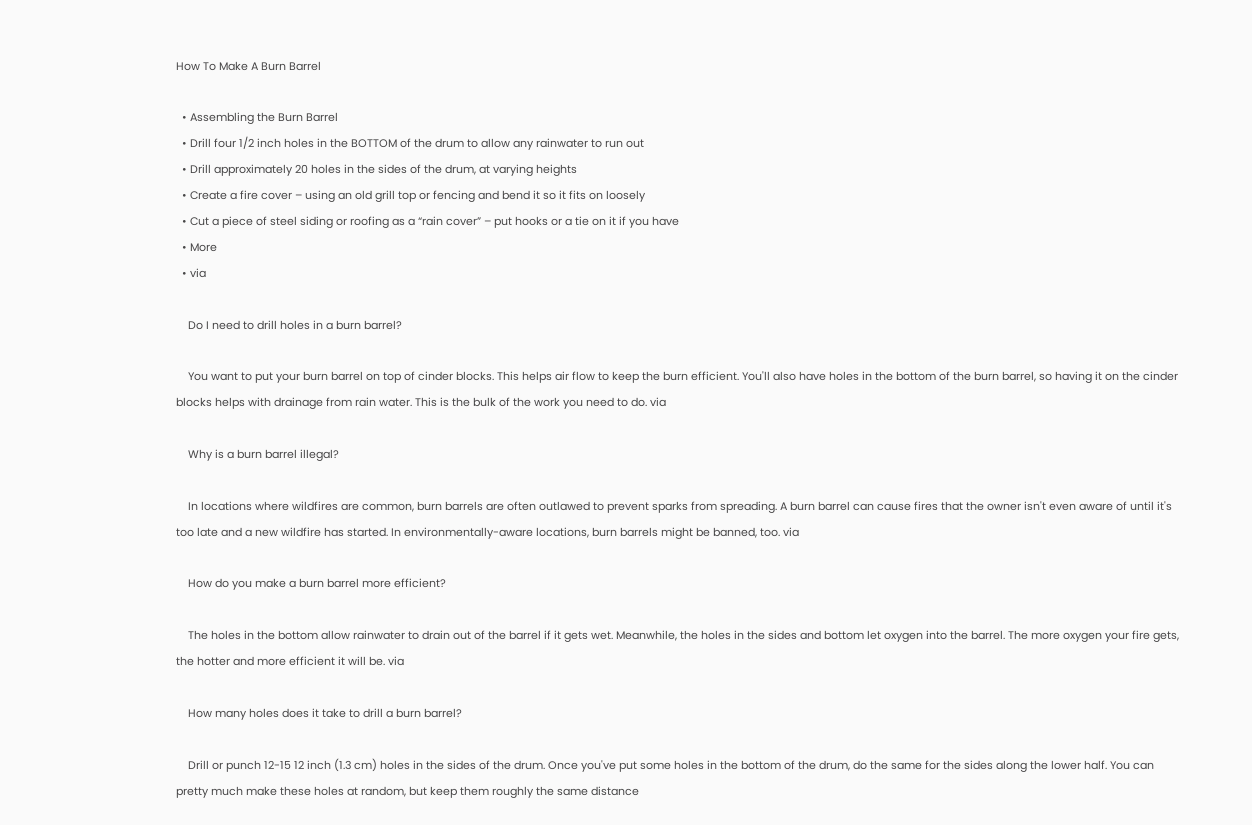How To Make A Burn Barrel

  • Assembling the Burn Barrel
  • Drill four 1/2 inch holes in the BOTTOM of the drum to allow any rainwater to run out
  • Drill approximately 20 holes in the sides of the drum, at varying heights
  • Create a fire cover – using an old grill top or fencing and bend it so it fits on loosely
  • Cut a piece of steel siding or roofing as a “rain cover” – put hooks or a tie on it if you have
  • More
  • via

    Do I need to drill holes in a burn barrel?

    You want to put your burn barrel on top of cinder blocks. This helps air flow to keep the burn efficient. You'll also have holes in the bottom of the burn barrel, so having it on the cinder blocks helps with drainage from rain water. This is the bulk of the work you need to do. via

    Why is a burn barrel illegal?

    In locations where wildfires are common, burn barrels are often outlawed to prevent sparks from spreading. A burn barrel can cause fires that the owner isn't even aware of until it's too late and a new wildfire has started. In environmentally-aware locations, burn barrels might be banned, too. via

    How do you make a burn barrel more efficient?

    The holes in the bottom allow rainwater to drain out of the barrel if it gets wet. Meanwhile, the holes in the sides and bottom let oxygen into the barrel. The more oxygen your fire gets, the hotter and more efficient it will be. via

    How many holes does it take to drill a burn barrel?

    Drill or punch 12-15 12 inch (1.3 cm) holes in the sides of the drum. Once you've put some holes in the bottom of the drum, do the same for the sides along the lower half. You can pretty much make these holes at random, but keep them roughly the same distance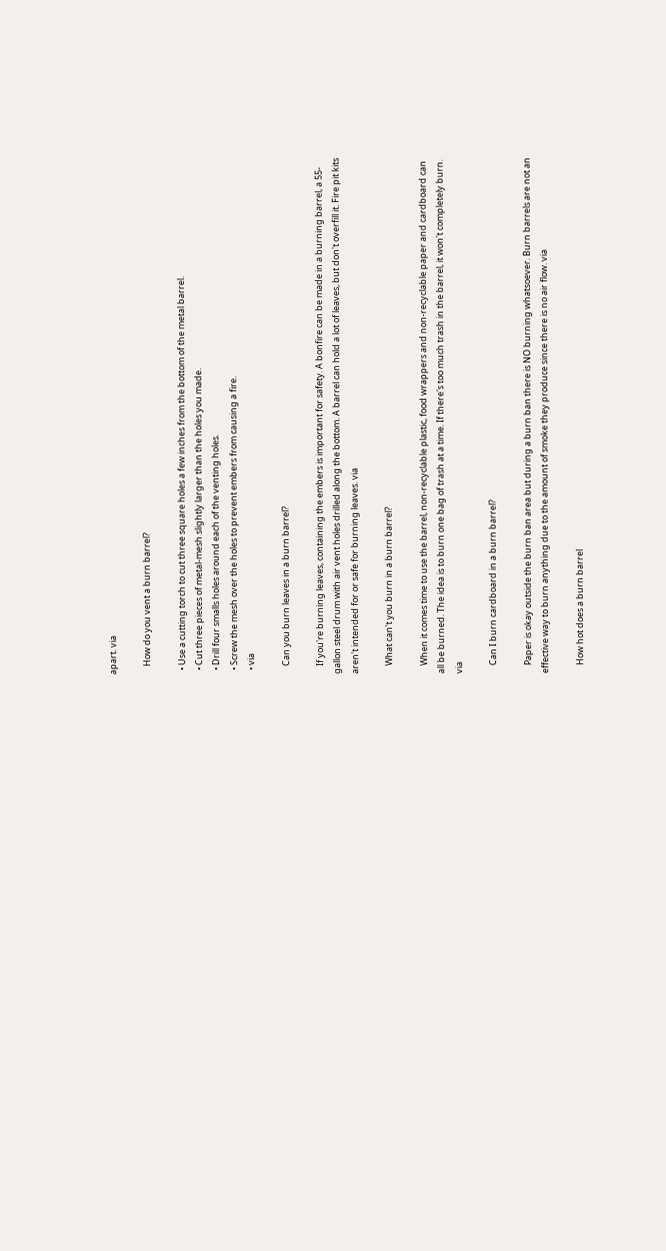apart. via

    How do you vent a burn barrel?

  • Use a cutting torch to cut three square holes a few inches from the bottom of the metal barrel.
  • Cut three pieces of metal-mesh slightly larger than the holes you made.
  • Drill four smalls holes around each of the venting holes.
  • Screw the mesh over the holes to prevent embers from causing a fire.
  • via

    Can you burn leaves in a burn barrel?

    If you're burning leaves, containing the embers is important for safety. A bonfire can be made in a burning barrel, a 55-gallon steel drum with air vent holes drilled along the bottom. A barrel can hold a lot of leaves, but don't overfill it. Fire pit kits aren't intended for or safe for burning leaves. via

    What can't you burn in a burn barrel?

    When it comes time to use the barrel, non-recyclable plastic, food wrappers and non-recyclable paper and cardboard can all be burned. The idea is to burn one bag of trash at a time. If there's too much trash in the barrel, it won't completely burn. via

    Can I burn cardboard in a burn barrel?

    Paper is okay outside the burn ban area but during a burn ban there is NO burning whatsoever. Burn barrels are not an effective way to burn anything due to the amount of smoke they produce since there is no air flow. via

    How hot does a burn barrel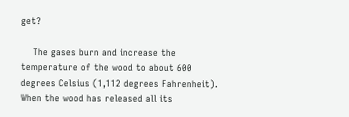get?

    The gases burn and increase the temperature of the wood to about 600 degrees Celsius (1,112 degrees Fahrenheit). When the wood has released all its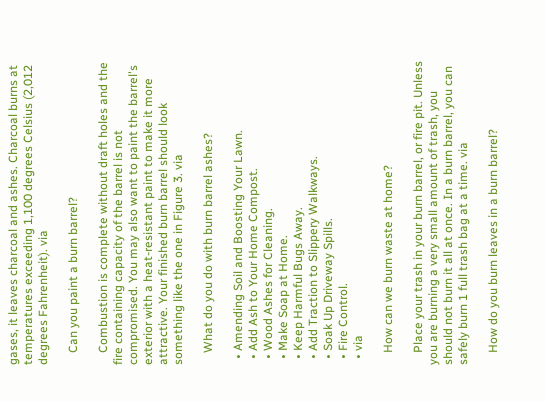gases, it leaves charcoal and ashes. Charcoal burns at temperatures exceeding 1,100 degrees Celsius (2,012 degrees Fahrenheit). via

    Can you paint a burn barrel?

    Combustion is complete without draft holes and the fire containing capacity of the barrel is not compromised. You may also want to paint the barrel's exterior with a heat-resistant paint to make it more attractive. Your finished burn barrel should look something like the one in Figure 3. via

    What do you do with burn barrel ashes?

  • Amending Soil and Boosting Your Lawn.
  • Add Ash to Your Home Compost.
  • Wood Ashes for Cleaning.
  • Make Soap at Home.
  • Keep Harmful Bugs Away.
  • Add Traction to Slippery Walkways.
  • Soak Up Driveway Spills.
  • Fire Control.
  • via

    How can we burn waste at home?

    Place your trash in your burn barrel, or fire pit. Unless you are burning a very small amount of trash, you should not burn it all at once. In a burn barrel, you can safely burn 1 full trash bag at a time. via

    How do you burn leaves in a burn barrel?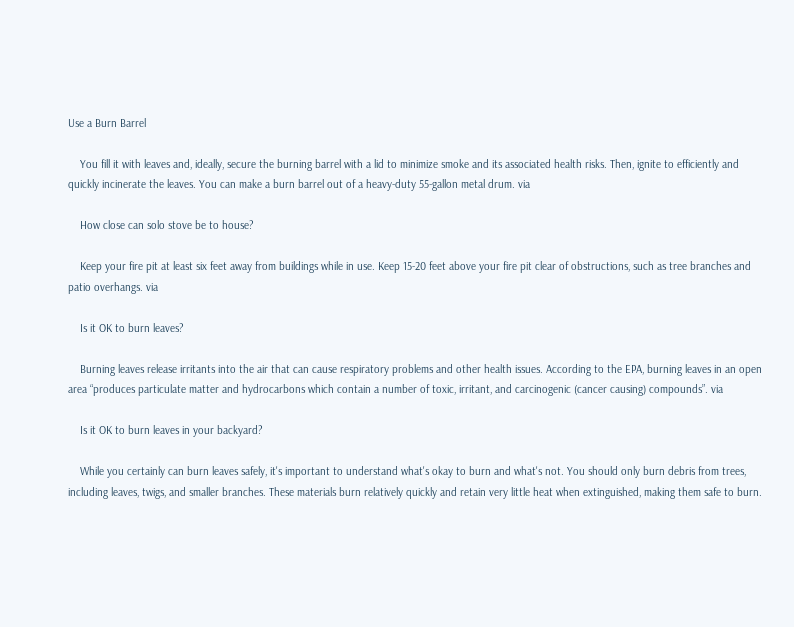Use a Burn Barrel

    You fill it with leaves and, ideally, secure the burning barrel with a lid to minimize smoke and its associated health risks. Then, ignite to efficiently and quickly incinerate the leaves. You can make a burn barrel out of a heavy-duty 55-gallon metal drum. via

    How close can solo stove be to house?

    Keep your fire pit at least six feet away from buildings while in use. Keep 15-20 feet above your fire pit clear of obstructions, such as tree branches and patio overhangs. via

    Is it OK to burn leaves?

    Burning leaves release irritants into the air that can cause respiratory problems and other health issues. According to the EPA, burning leaves in an open area “produces particulate matter and hydrocarbons which contain a number of toxic, irritant, and carcinogenic (cancer causing) compounds”. via

    Is it OK to burn leaves in your backyard?

    While you certainly can burn leaves safely, it's important to understand what's okay to burn and what's not. You should only burn debris from trees, including leaves, twigs, and smaller branches. These materials burn relatively quickly and retain very little heat when extinguished, making them safe to burn.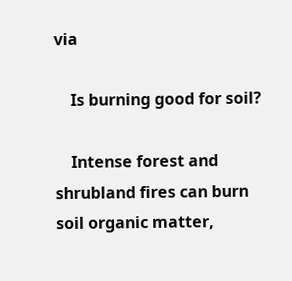via

    Is burning good for soil?

    Intense forest and shrubland fires can burn soil organic matter,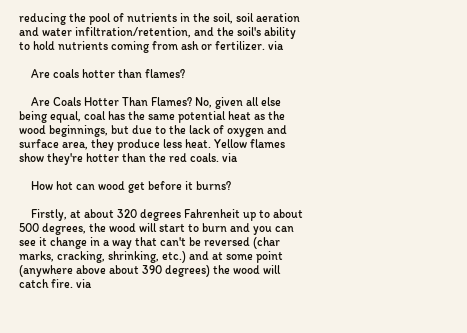reducing the pool of nutrients in the soil, soil aeration and water infiltration/retention, and the soil's ability to hold nutrients coming from ash or fertilizer. via

    Are coals hotter than flames?

    Are Coals Hotter Than Flames? No, given all else being equal, coal has the same potential heat as the wood beginnings, but due to the lack of oxygen and surface area, they produce less heat. Yellow flames show they're hotter than the red coals. via

    How hot can wood get before it burns?

    Firstly, at about 320 degrees Fahrenheit up to about 500 degrees, the wood will start to burn and you can see it change in a way that can't be reversed (char marks, cracking, shrinking, etc.) and at some point (anywhere above about 390 degrees) the wood will catch fire. via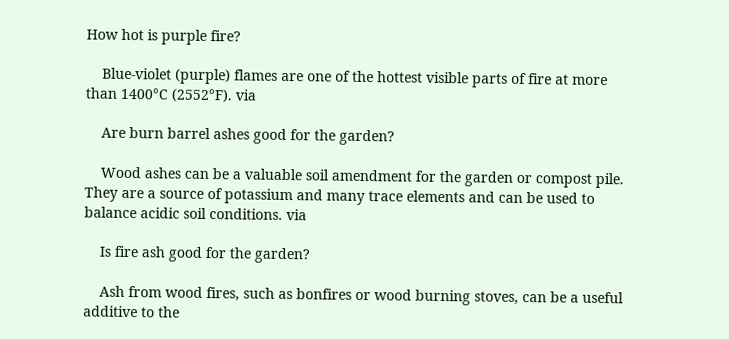How hot is purple fire?

    Blue-violet (purple) flames are one of the hottest visible parts of fire at more than 1400°C (2552°F). via

    Are burn barrel ashes good for the garden?

    Wood ashes can be a valuable soil amendment for the garden or compost pile. They are a source of potassium and many trace elements and can be used to balance acidic soil conditions. via

    Is fire ash good for the garden?

    Ash from wood fires, such as bonfires or wood burning stoves, can be a useful additive to the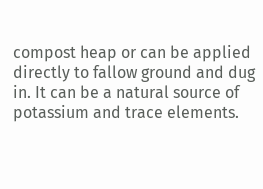compost heap or can be applied directly to fallow ground and dug in. It can be a natural source of potassium and trace elements.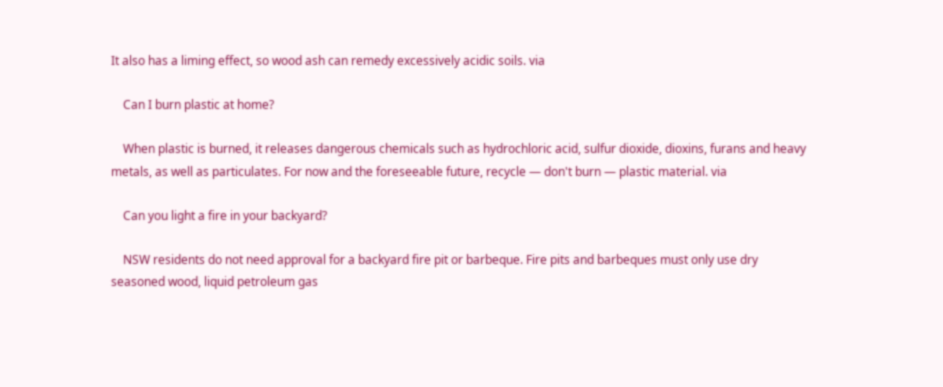It also has a liming effect, so wood ash can remedy excessively acidic soils. via

    Can I burn plastic at home?

    When plastic is burned, it releases dangerous chemicals such as hydrochloric acid, sulfur dioxide, dioxins, furans and heavy metals, as well as particulates. For now and the foreseeable future, recycle — don't burn — plastic material. via

    Can you light a fire in your backyard?

    NSW residents do not need approval for a backyard fire pit or barbeque. Fire pits and barbeques must only use dry seasoned wood, liquid petroleum gas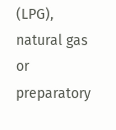(LPG), natural gas or preparatory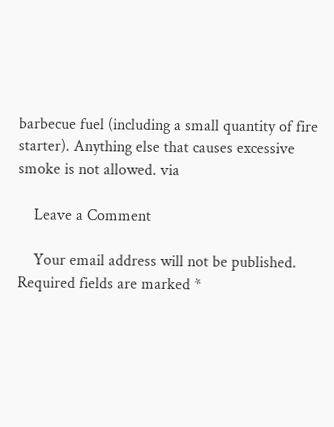barbecue fuel (including a small quantity of fire starter). Anything else that causes excessive smoke is not allowed. via

    Leave a Comment

    Your email address will not be published. Required fields are marked *